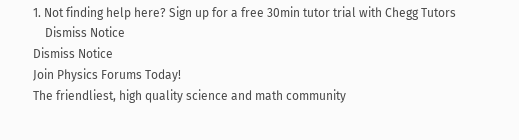1. Not finding help here? Sign up for a free 30min tutor trial with Chegg Tutors
    Dismiss Notice
Dismiss Notice
Join Physics Forums Today!
The friendliest, high quality science and math community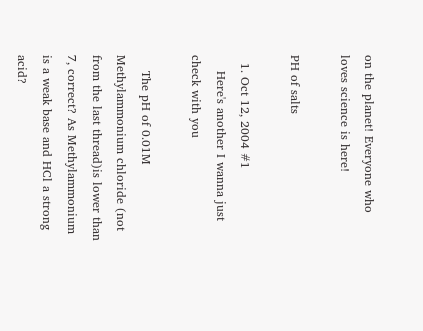on the planet! Everyone who loves science is here!

PH of salts

  1. Oct 12, 2004 #1
    Here's another I wanna just check with you

    The pH of 0.01M Methylammonium chloride (not from the last thread)is lower than 7, correct? As Methylammonium is a weak base and HCl a strong acid?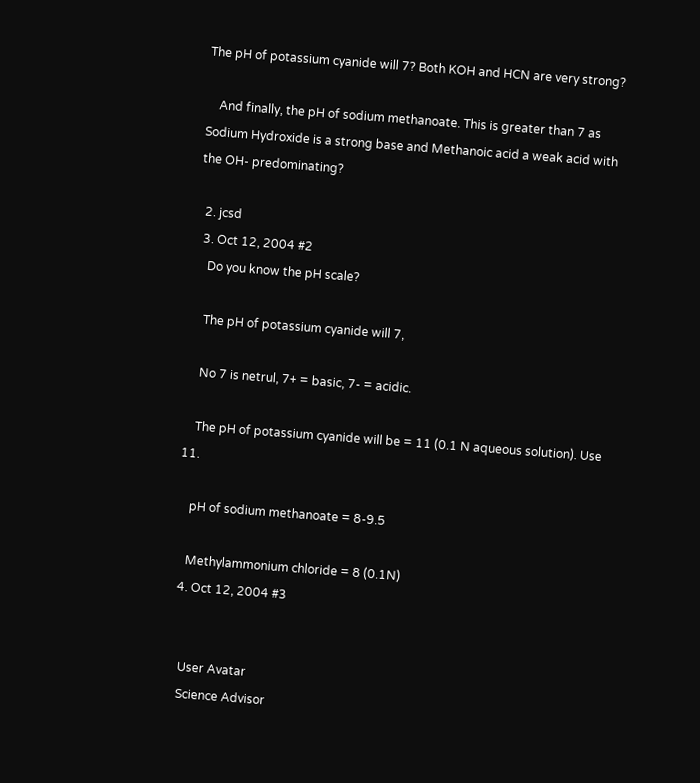The pH of potassium cyanide will 7? Both KOH and HCN are very strong?

    And finally, the pH of sodium methanoate. This is greater than 7 as Sodium Hydroxide is a strong base and Methanoic acid a weak acid with the OH- predominating?

  2. jcsd
  3. Oct 12, 2004 #2
    Do you know the pH scale?

    The pH of potassium cyanide will 7,

    No 7 is netrul, 7+ = basic, 7- = acidic.

    The pH of potassium cyanide will be = 11 (0.1 N aqueous solution). Use 11.

    pH of sodium methanoate = 8-9.5

    Methylammonium chloride = 8 (0.1N)
  4. Oct 12, 2004 #3


    User Avatar
    Science Advisor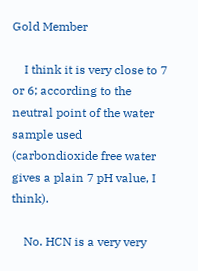Gold Member

    I think it is very close to 7 or 6; according to the neutral point of the water sample used (carbondioxide free water gives a plain 7 pH value, I think).

    No. HCN is a very very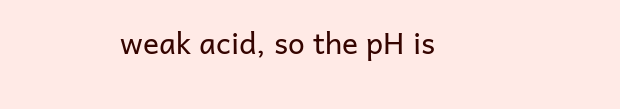weak acid, so the pH is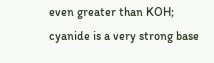even greater than KOH; cyanide is a very strong base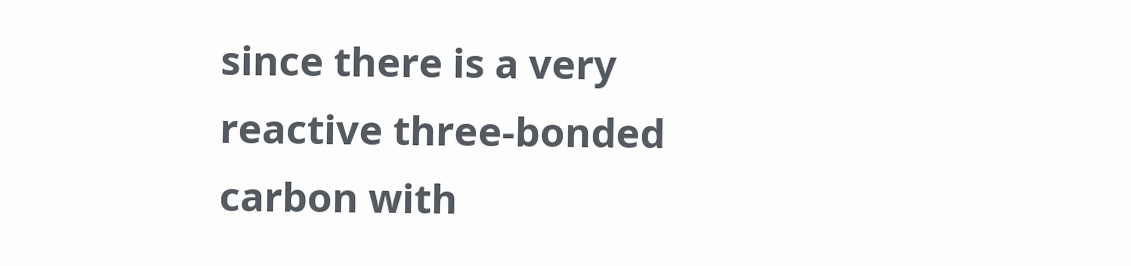since there is a very reactive three-bonded carbon with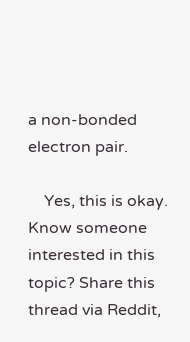a non-bonded electron pair.

    Yes, this is okay.
Know someone interested in this topic? Share this thread via Reddit,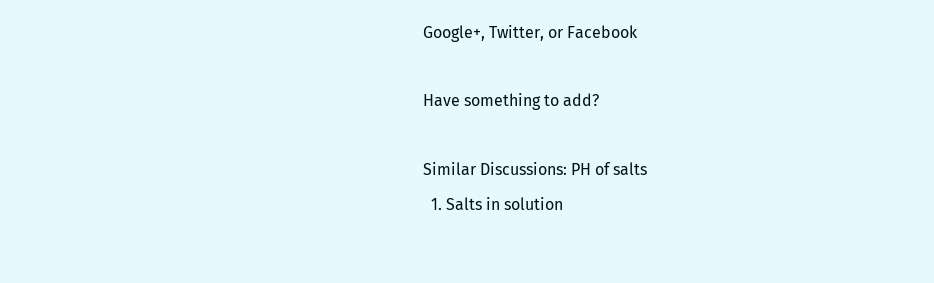Google+, Twitter, or Facebook

Have something to add?

Similar Discussions: PH of salts
  1. Salts in solution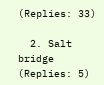(Replies: 33)

  2. Salt bridge (Replies: 5)